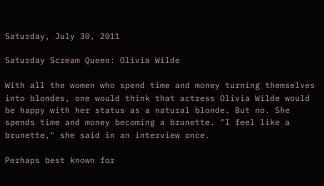Saturday, July 30, 2011

Saturday Scream Queen: Olivia Wilde

With all the women who spend time and money turning themselves into blondes, one would think that actress Olivia Wilde would be happy with her status as a natural blonde. But no. She spends time and money becoming a brunette. "I feel like a brunette," she said in an interview once.

Perhaps best known for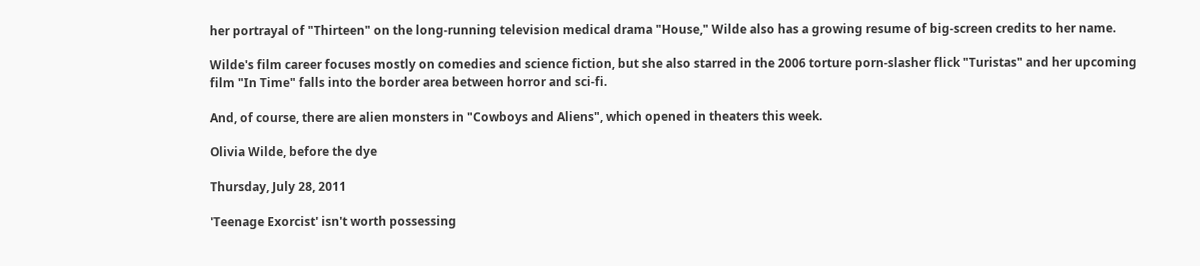her portrayal of "Thirteen" on the long-running television medical drama "House," Wilde also has a growing resume of big-screen credits to her name.

Wilde's film career focuses mostly on comedies and science fiction, but she also starred in the 2006 torture porn-slasher flick "Turistas" and her upcoming film "In Time" falls into the border area between horror and sci-fi.

And, of course, there are alien monsters in "Cowboys and Aliens", which opened in theaters this week.

Olivia Wilde, before the dye

Thursday, July 28, 2011

'Teenage Exorcist' isn't worth possessing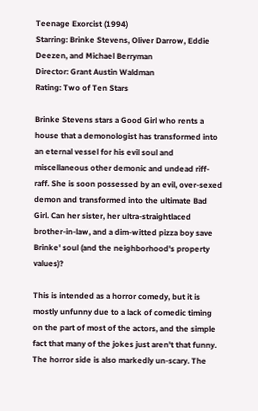Teenage Exorcist (1994)
Starring: Brinke Stevens, Oliver Darrow, Eddie Deezen, and Michael Berryman
Director: Grant Austin Waldman
Rating: Two of Ten Stars

Brinke Stevens stars a Good Girl who rents a house that a demonologist has transformed into an eternal vessel for his evil soul and miscellaneous other demonic and undead riff-raff. She is soon possessed by an evil, over-sexed demon and transformed into the ultimate Bad Girl. Can her sister, her ultra-straightlaced brother-in-law, and a dim-witted pizza boy save Brinke' soul (and the neighborhood's property values)?

This is intended as a horror comedy, but it is mostly unfunny due to a lack of comedic timing on the part of most of the actors, and the simple fact that many of the jokes just aren't that funny. The horror side is also markedly un-scary. The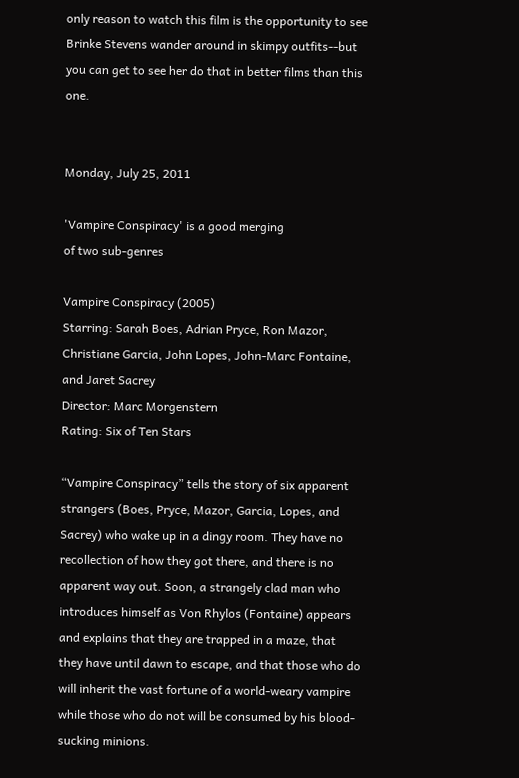only reason to watch this film is the opportunity to see Brinke Stevens wander around in skimpy outfits--but you can get to see her do that in better films than this one.


Monday, July 25, 2011

'Vampire Conspiracy' is a good merging
of two sub-genres

Vampire Conspiracy (2005)
Starring: Sarah Boes, Adrian Pryce, Ron Mazor, Christiane Garcia, John Lopes, John-Marc Fontaine, and Jaret Sacrey
Director: Marc Morgenstern
Rating: Six of Ten Stars

“Vampire Conspiracy” tells the story of six apparent strangers (Boes, Pryce, Mazor, Garcia, Lopes, and Sacrey) who wake up in a dingy room. They have no recollection of how they got there, and there is no apparent way out. Soon, a strangely clad man who introduces himself as Von Rhylos (Fontaine) appears and explains that they are trapped in a maze, that they have until dawn to escape, and that those who do will inherit the vast fortune of a world-weary vampire while those who do not will be consumed by his blood-sucking minions.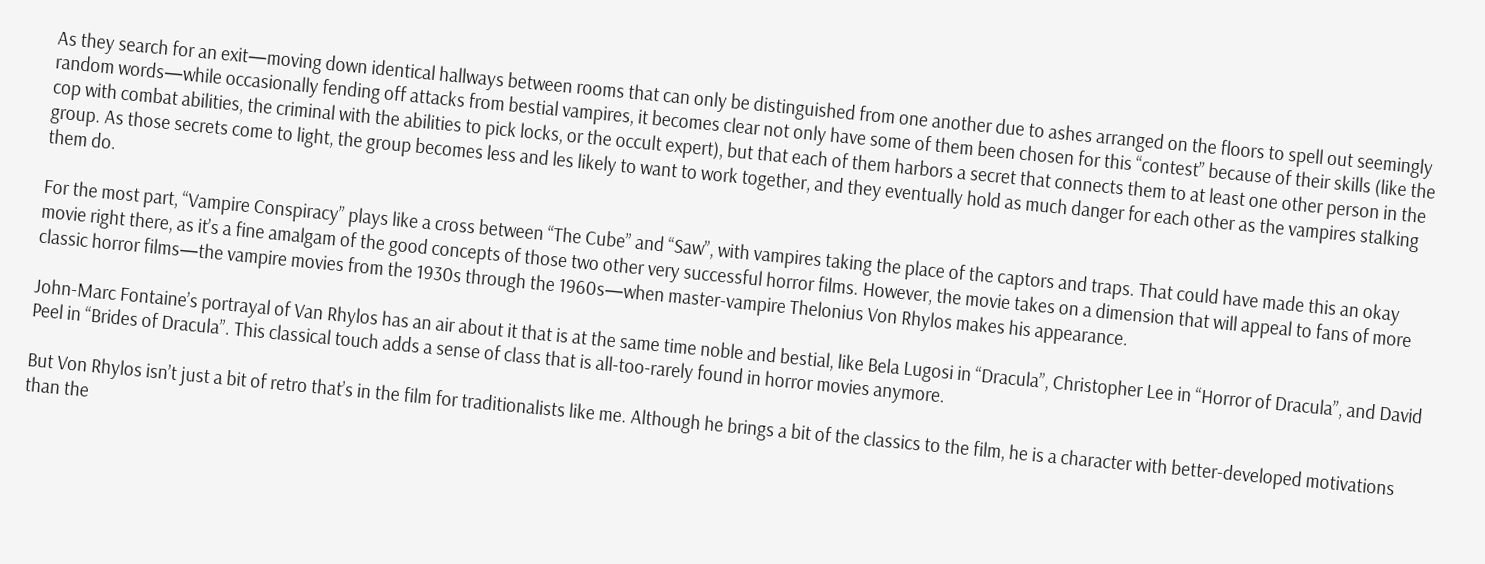As they search for an exit—moving down identical hallways between rooms that can only be distinguished from one another due to ashes arranged on the floors to spell out seemingly random words—while occasionally fending off attacks from bestial vampires, it becomes clear not only have some of them been chosen for this “contest” because of their skills (like the cop with combat abilities, the criminal with the abilities to pick locks, or the occult expert), but that each of them harbors a secret that connects them to at least one other person in the group. As those secrets come to light, the group becomes less and les likely to want to work together, and they eventually hold as much danger for each other as the vampires stalking them do.

For the most part, “Vampire Conspiracy” plays like a cross between “The Cube” and “Saw”, with vampires taking the place of the captors and traps. That could have made this an okay movie right there, as it’s a fine amalgam of the good concepts of those two other very successful horror films. However, the movie takes on a dimension that will appeal to fans of more classic horror films—the vampire movies from the 1930s through the 1960s—when master-vampire Thelonius Von Rhylos makes his appearance.

John-Marc Fontaine’s portrayal of Van Rhylos has an air about it that is at the same time noble and bestial, like Bela Lugosi in “Dracula”, Christopher Lee in “Horror of Dracula”, and David Peel in “Brides of Dracula”. This classical touch adds a sense of class that is all-too-rarely found in horror movies anymore.

But Von Rhylos isn’t just a bit of retro that’s in the film for traditionalists like me. Although he brings a bit of the classics to the film, he is a character with better-developed motivations than the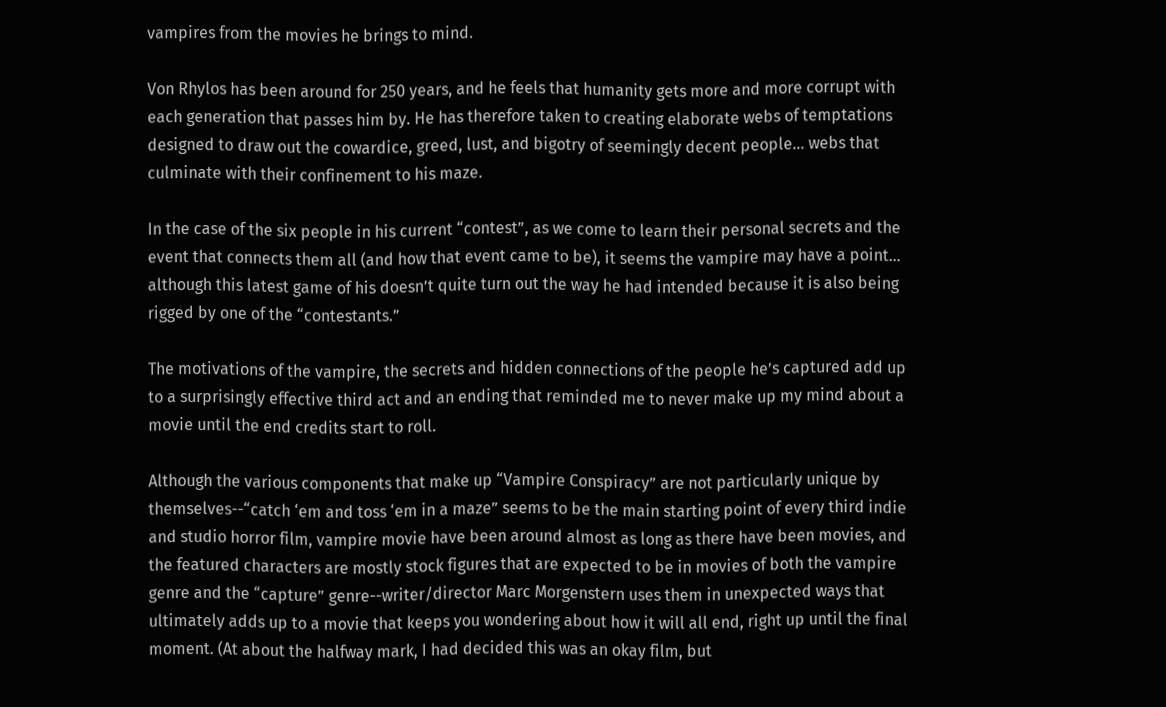vampires from the movies he brings to mind.

Von Rhylos has been around for 250 years, and he feels that humanity gets more and more corrupt with each generation that passes him by. He has therefore taken to creating elaborate webs of temptations designed to draw out the cowardice, greed, lust, and bigotry of seemingly decent people… webs that culminate with their confinement to his maze.

In the case of the six people in his current “contest”, as we come to learn their personal secrets and the event that connects them all (and how that event came to be), it seems the vampire may have a point… although this latest game of his doesn’t quite turn out the way he had intended because it is also being rigged by one of the “contestants.”

The motivations of the vampire, the secrets and hidden connections of the people he’s captured add up to a surprisingly effective third act and an ending that reminded me to never make up my mind about a movie until the end credits start to roll.

Although the various components that make up “Vampire Conspiracy” are not particularly unique by themselves--“catch ‘em and toss ‘em in a maze” seems to be the main starting point of every third indie and studio horror film, vampire movie have been around almost as long as there have been movies, and the featured characters are mostly stock figures that are expected to be in movies of both the vampire genre and the “capture” genre--writer/director Marc Morgenstern uses them in unexpected ways that ultimately adds up to a movie that keeps you wondering about how it will all end, right up until the final moment. (At about the halfway mark, I had decided this was an okay film, but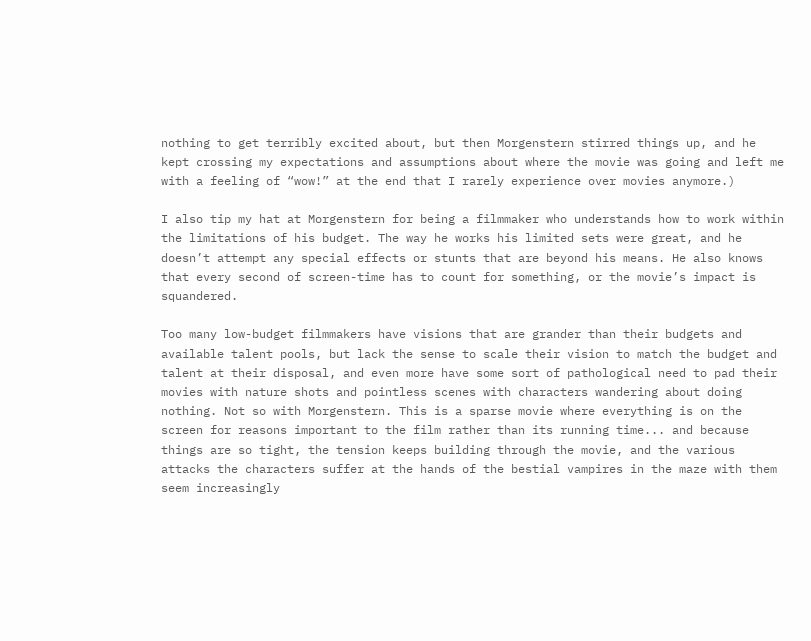nothing to get terribly excited about, but then Morgenstern stirred things up, and he kept crossing my expectations and assumptions about where the movie was going and left me with a feeling of “wow!” at the end that I rarely experience over movies anymore.)

I also tip my hat at Morgenstern for being a filmmaker who understands how to work within the limitations of his budget. The way he works his limited sets were great, and he doesn’t attempt any special effects or stunts that are beyond his means. He also knows that every second of screen-time has to count for something, or the movie’s impact is squandered.

Too many low-budget filmmakers have visions that are grander than their budgets and available talent pools, but lack the sense to scale their vision to match the budget and talent at their disposal, and even more have some sort of pathological need to pad their movies with nature shots and pointless scenes with characters wandering about doing nothing. Not so with Morgenstern. This is a sparse movie where everything is on the screen for reasons important to the film rather than its running time... and because things are so tight, the tension keeps building through the movie, and the various attacks the characters suffer at the hands of the bestial vampires in the maze with them seem increasingly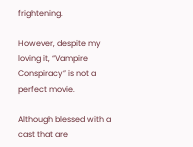frightening.

However, despite my loving it, “Vampire Conspiracy” is not a perfect movie.

Although blessed with a cast that are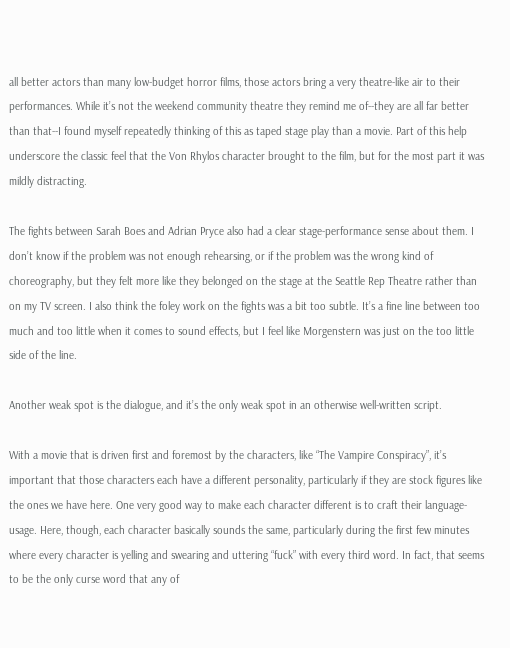all better actors than many low-budget horror films, those actors bring a very theatre-like air to their performances. While it’s not the weekend community theatre they remind me of--they are all far better than that--I found myself repeatedly thinking of this as taped stage play than a movie. Part of this help underscore the classic feel that the Von Rhylos character brought to the film, but for the most part it was mildly distracting.

The fights between Sarah Boes and Adrian Pryce also had a clear stage-performance sense about them. I don’t know if the problem was not enough rehearsing, or if the problem was the wrong kind of choreography, but they felt more like they belonged on the stage at the Seattle Rep Theatre rather than on my TV screen. I also think the foley work on the fights was a bit too subtle. It’s a fine line between too much and too little when it comes to sound effects, but I feel like Morgenstern was just on the too little side of the line.

Another weak spot is the dialogue, and it’s the only weak spot in an otherwise well-written script.

With a movie that is driven first and foremost by the characters, like “The Vampire Conspiracy”, it’s important that those characters each have a different personality, particularly if they are stock figures like the ones we have here. One very good way to make each character different is to craft their language-usage. Here, though, each character basically sounds the same, particularly during the first few minutes where every character is yelling and swearing and uttering “fuck” with every third word. In fact, that seems to be the only curse word that any of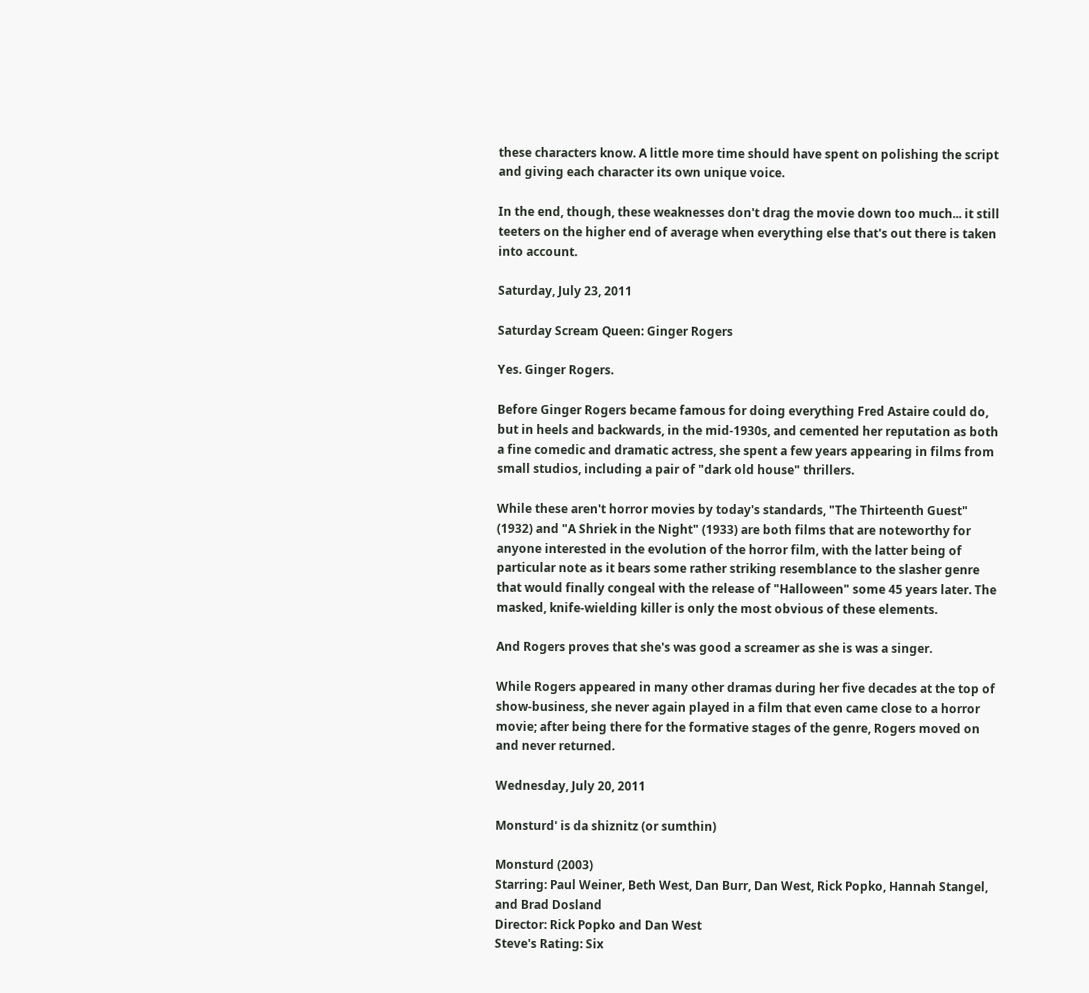these characters know. A little more time should have spent on polishing the script and giving each character its own unique voice.

In the end, though, these weaknesses don't drag the movie down too much... it still teeters on the higher end of average when everything else that's out there is taken into account.

Saturday, July 23, 2011

Saturday Scream Queen: Ginger Rogers

Yes. Ginger Rogers.

Before Ginger Rogers became famous for doing everything Fred Astaire could do, but in heels and backwards, in the mid-1930s, and cemented her reputation as both a fine comedic and dramatic actress, she spent a few years appearing in films from small studios, including a pair of "dark old house" thrillers.

While these aren't horror movies by today's standards, "The Thirteenth Guest" (1932) and "A Shriek in the Night" (1933) are both films that are noteworthy for anyone interested in the evolution of the horror film, with the latter being of particular note as it bears some rather striking resemblance to the slasher genre that would finally congeal with the release of "Halloween" some 45 years later. The masked, knife-wielding killer is only the most obvious of these elements.

And Rogers proves that she's was good a screamer as she is was a singer.

While Rogers appeared in many other dramas during her five decades at the top of show-business, she never again played in a film that even came close to a horror movie; after being there for the formative stages of the genre, Rogers moved on and never returned.

Wednesday, July 20, 2011

Monsturd' is da shiznitz (or sumthin)

Monsturd (2003)
Starring: Paul Weiner, Beth West, Dan Burr, Dan West, Rick Popko, Hannah Stangel, and Brad Dosland
Director: Rick Popko and Dan West
Steve's Rating: Six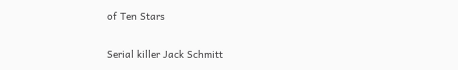of Ten Stars

Serial killer Jack Schmitt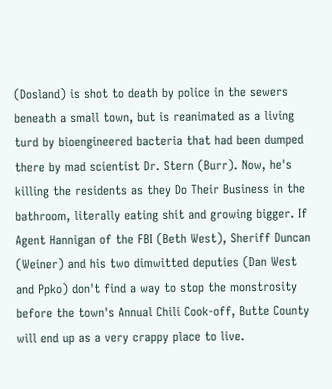(Dosland) is shot to death by police in the sewers beneath a small town, but is reanimated as a living turd by bioengineered bacteria that had been dumped there by mad scientist Dr. Stern (Burr). Now, he's killing the residents as they Do Their Business in the bathroom, literally eating shit and growing bigger. If Agent Hannigan of the FBI (Beth West), Sheriff Duncan (Weiner) and his two dimwitted deputies (Dan West and Ppko) don't find a way to stop the monstrosity before the town's Annual Chili Cook-off, Butte County will end up as a very crappy place to live.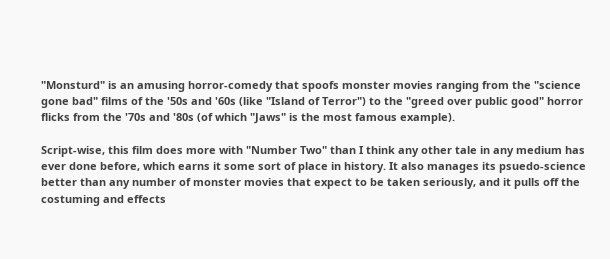"Monsturd" is an amusing horror-comedy that spoofs monster movies ranging from the "science gone bad" films of the '50s and '60s (like "Island of Terror") to the "greed over public good" horror flicks from the '70s and '80s (of which "Jaws" is the most famous example).

Script-wise, this film does more with "Number Two" than I think any other tale in any medium has ever done before, which earns it some sort of place in history. It also manages its psuedo-science better than any number of monster movies that expect to be taken seriously, and it pulls off the costuming and effects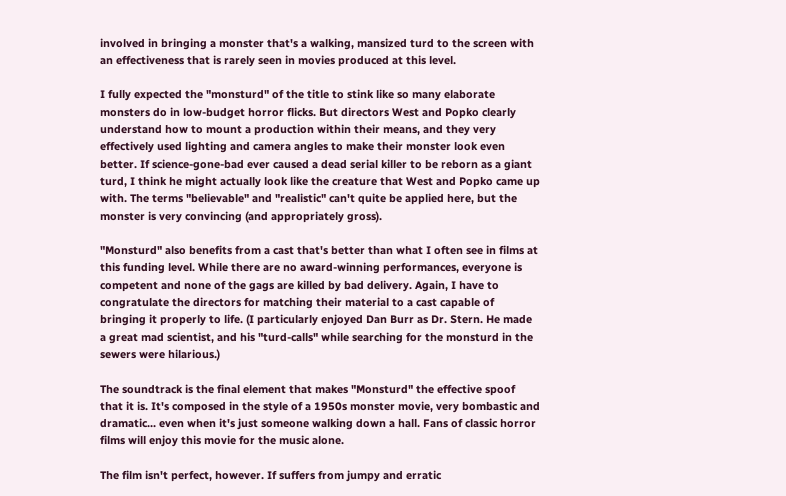involved in bringing a monster that's a walking, mansized turd to the screen with an effectiveness that is rarely seen in movies produced at this level.

I fully expected the "monsturd" of the title to stink like so many elaborate monsters do in low-budget horror flicks. But directors West and Popko clearly understand how to mount a production within their means, and they very effectively used lighting and camera angles to make their monster look even better. If science-gone-bad ever caused a dead serial killer to be reborn as a giant turd, I think he might actually look like the creature that West and Popko came up with. The terms "believable" and "realistic" can't quite be applied here, but the monster is very convincing (and appropriately gross).

"Monsturd" also benefits from a cast that's better than what I often see in films at this funding level. While there are no award-winning performances, everyone is competent and none of the gags are killed by bad delivery. Again, I have to congratulate the directors for matching their material to a cast capable of bringing it properly to life. (I particularly enjoyed Dan Burr as Dr. Stern. He made a great mad scientist, and his "turd-calls" while searching for the monsturd in the sewers were hilarious.)

The soundtrack is the final element that makes "Monsturd" the effective spoof that it is. It's composed in the style of a 1950s monster movie, very bombastic and dramatic... even when it's just someone walking down a hall. Fans of classic horror films will enjoy this movie for the music alone.

The film isn't perfect, however. If suffers from jumpy and erratic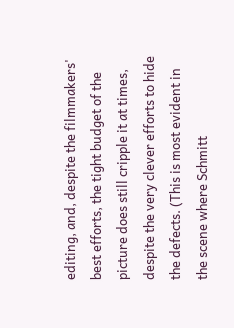editing, and, despite the filmmakers' best efforts, the tight budget of the picture does still cripple it at times, despite the very clever efforts to hide the defects. (This is most evident in the scene where Schmitt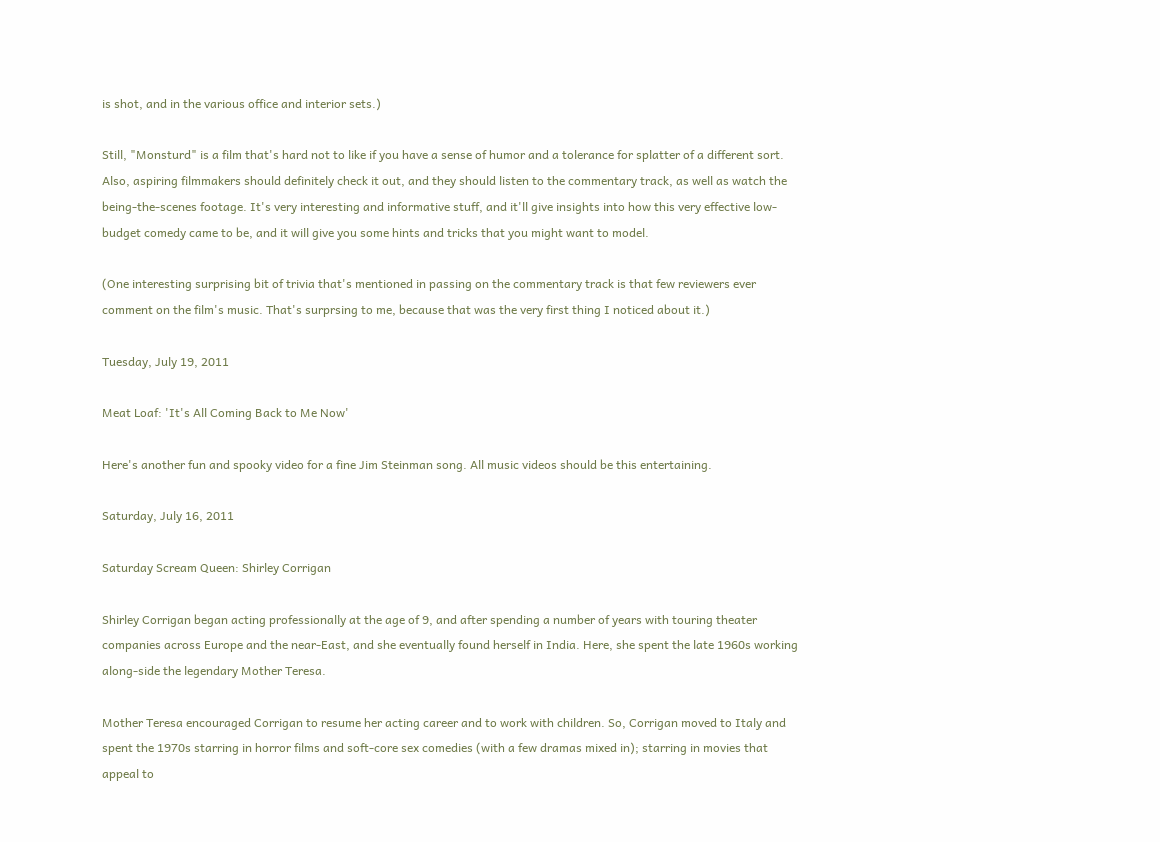is shot, and in the various office and interior sets.)

Still, "Monsturd" is a film that's hard not to like if you have a sense of humor and a tolerance for splatter of a different sort. Also, aspiring filmmakers should definitely check it out, and they should listen to the commentary track, as well as watch the being-the-scenes footage. It's very interesting and informative stuff, and it'll give insights into how this very effective low-budget comedy came to be, and it will give you some hints and tricks that you might want to model.

(One interesting surprising bit of trivia that's mentioned in passing on the commentary track is that few reviewers ever comment on the film's music. That's surprsing to me, because that was the very first thing I noticed about it.)

Tuesday, July 19, 2011

Meat Loaf: 'It's All Coming Back to Me Now'

Here's another fun and spooky video for a fine Jim Steinman song. All music videos should be this entertaining.

Saturday, July 16, 2011

Saturday Scream Queen: Shirley Corrigan

Shirley Corrigan began acting professionally at the age of 9, and after spending a number of years with touring theater companies across Europe and the near-East, and she eventually found herself in India. Here, she spent the late 1960s working along-side the legendary Mother Teresa.

Mother Teresa encouraged Corrigan to resume her acting career and to work with children. So, Corrigan moved to Italy and spent the 1970s starring in horror films and soft-core sex comedies (with a few dramas mixed in); starring in movies that appeal to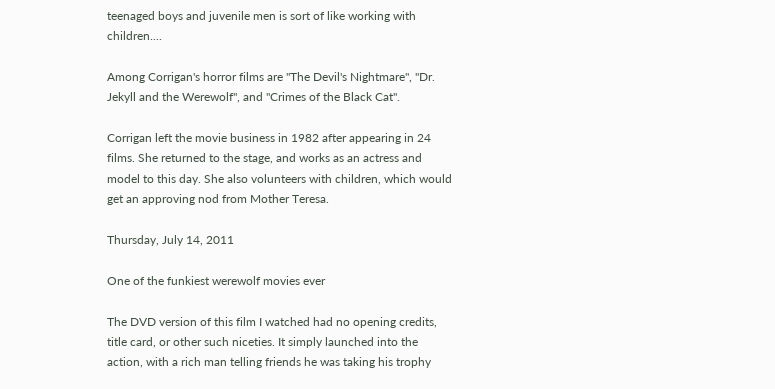teenaged boys and juvenile men is sort of like working with children....

Among Corrigan's horror films are "The Devil's Nightmare", "Dr. Jekyll and the Werewolf", and "Crimes of the Black Cat".

Corrigan left the movie business in 1982 after appearing in 24 films. She returned to the stage, and works as an actress and model to this day. She also volunteers with children, which would get an approving nod from Mother Teresa.

Thursday, July 14, 2011

One of the funkiest werewolf movies ever

The DVD version of this film I watched had no opening credits, title card, or other such niceties. It simply launched into the action, with a rich man telling friends he was taking his trophy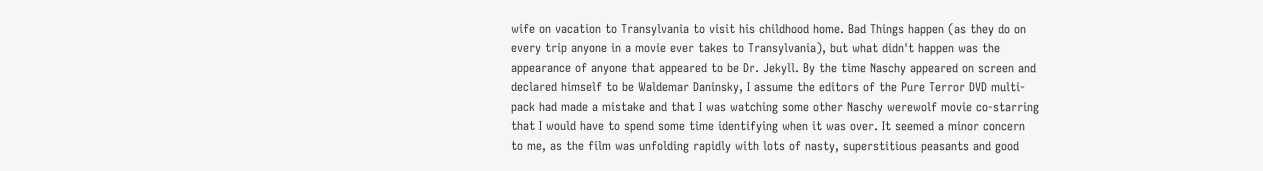wife on vacation to Transylvania to visit his childhood home. Bad Things happen (as they do on every trip anyone in a movie ever takes to Transylvania), but what didn't happen was the appearance of anyone that appeared to be Dr. Jekyll. By the time Naschy appeared on screen and declared himself to be Waldemar Daninsky, I assume the editors of the Pure Terror DVD multi-pack had made a mistake and that I was watching some other Naschy werewolf movie co-starring that I would have to spend some time identifying when it was over. It seemed a minor concern to me, as the film was unfolding rapidly with lots of nasty, superstitious peasants and good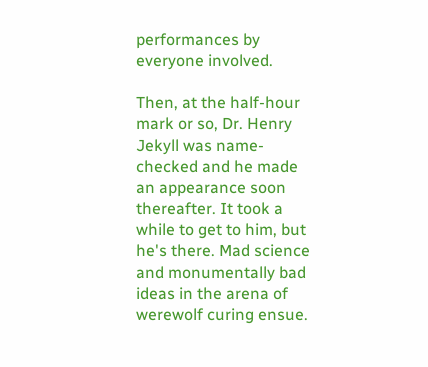performances by everyone involved.

Then, at the half-hour mark or so, Dr. Henry Jekyll was name-checked and he made an appearance soon thereafter. It took a while to get to him, but he's there. Mad science and monumentally bad ideas in the arena of werewolf curing ensue.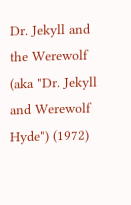Dr. Jekyll and the Werewolf (aka "Dr. Jekyll and Werewolf Hyde") (1972)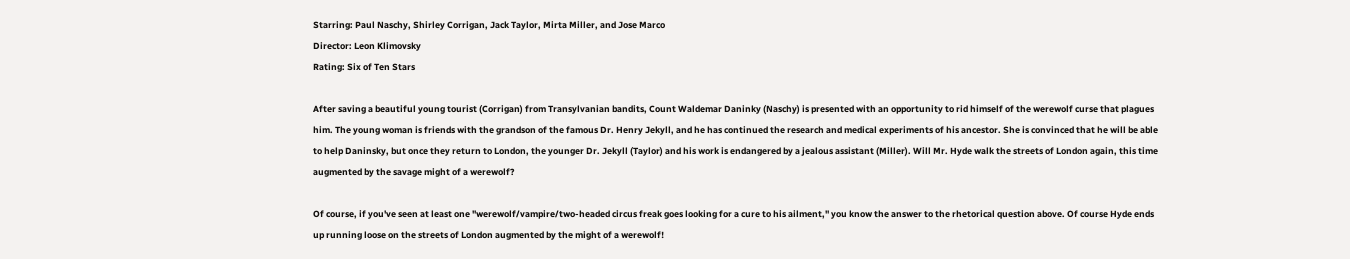Starring: Paul Naschy, Shirley Corrigan, Jack Taylor, Mirta Miller, and Jose Marco
Director: Leon Klimovsky
Rating: Six of Ten Stars

After saving a beautiful young tourist (Corrigan) from Transylvanian bandits, Count Waldemar Daninky (Naschy) is presented with an opportunity to rid himself of the werewolf curse that plagues him. The young woman is friends with the grandson of the famous Dr. Henry Jekyll, and he has continued the research and medical experiments of his ancestor. She is convinced that he will be able to help Daninsky, but once they return to London, the younger Dr. Jekyll (Taylor) and his work is endangered by a jealous assistant (Miller). Will Mr. Hyde walk the streets of London again, this time augmented by the savage might of a werewolf?

Of course, if you've seen at least one "werewolf/vampire/two-headed circus freak goes looking for a cure to his ailment," you know the answer to the rhetorical question above. Of course Hyde ends up running loose on the streets of London augmented by the might of a werewolf!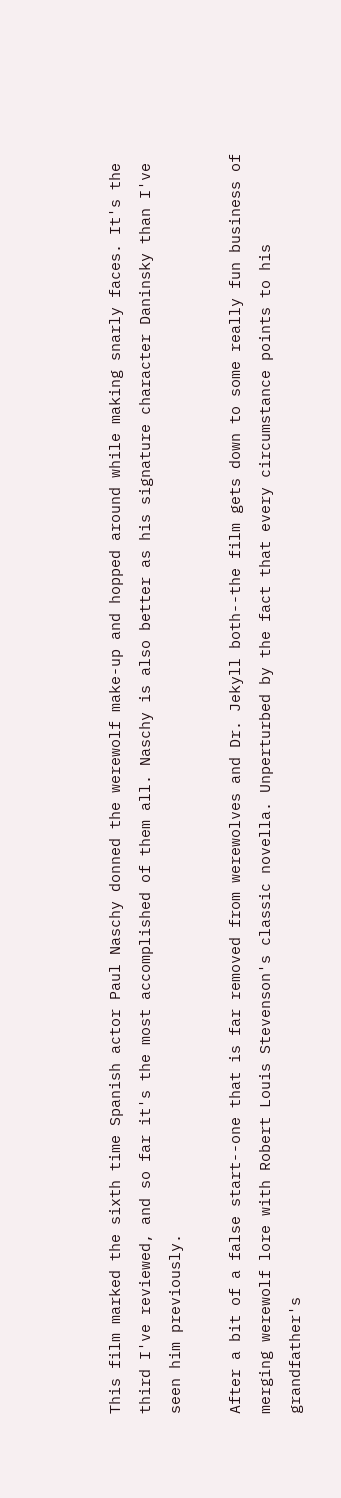This film marked the sixth time Spanish actor Paul Naschy donned the werewolf make-up and hopped around while making snarly faces. It's the third I've reviewed, and so far it's the most accomplished of them all. Naschy is also better as his signature character Daninsky than I've seen him previously.

After a bit of a false start--one that is far removed from werewolves and Dr. Jekyll both--the film gets down to some really fun business of merging werewolf lore with Robert Louis Stevenson's classic novella. Unperturbed by the fact that every circumstance points to his grandfather's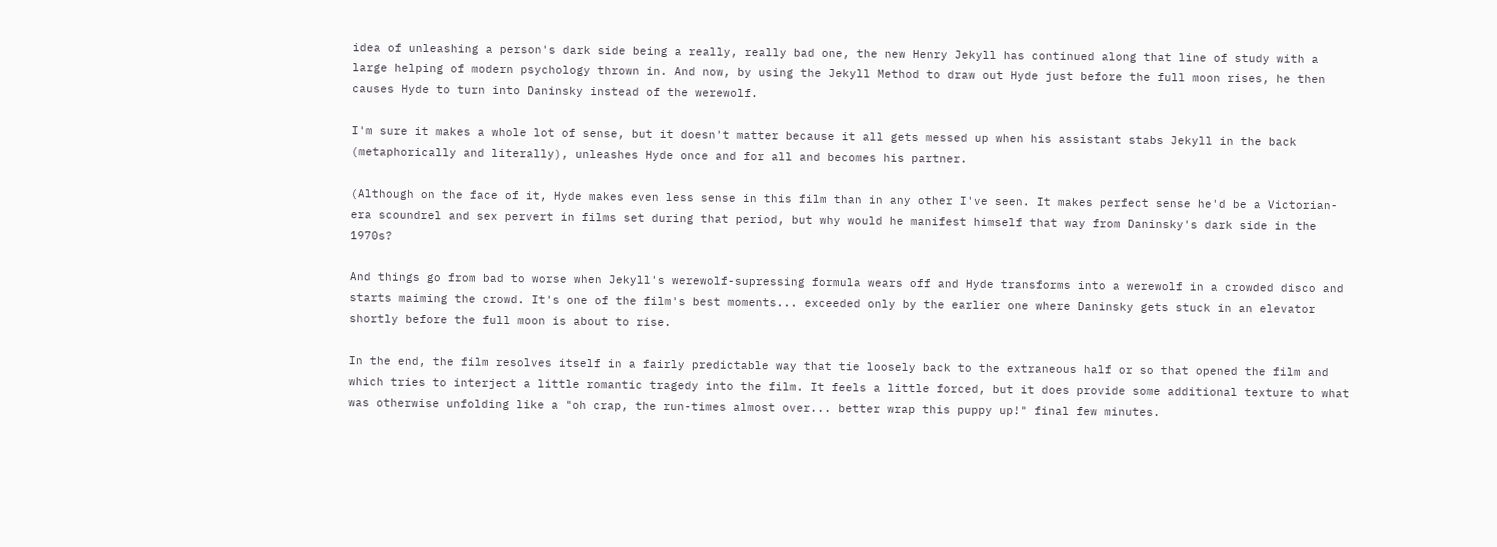idea of unleashing a person's dark side being a really, really bad one, the new Henry Jekyll has continued along that line of study with a large helping of modern psychology thrown in. And now, by using the Jekyll Method to draw out Hyde just before the full moon rises, he then causes Hyde to turn into Daninsky instead of the werewolf.

I'm sure it makes a whole lot of sense, but it doesn't matter because it all gets messed up when his assistant stabs Jekyll in the back (metaphorically and literally), unleashes Hyde once and for all and becomes his partner.

(Although on the face of it, Hyde makes even less sense in this film than in any other I've seen. It makes perfect sense he'd be a Victorian-era scoundrel and sex pervert in films set during that period, but why would he manifest himself that way from Daninsky's dark side in the 1970s?

And things go from bad to worse when Jekyll's werewolf-supressing formula wears off and Hyde transforms into a werewolf in a crowded disco and starts maiming the crowd. It's one of the film's best moments... exceeded only by the earlier one where Daninsky gets stuck in an elevator shortly before the full moon is about to rise.

In the end, the film resolves itself in a fairly predictable way that tie loosely back to the extraneous half or so that opened the film and which tries to interject a little romantic tragedy into the film. It feels a little forced, but it does provide some additional texture to what was otherwise unfolding like a "oh crap, the run-times almost over... better wrap this puppy up!" final few minutes.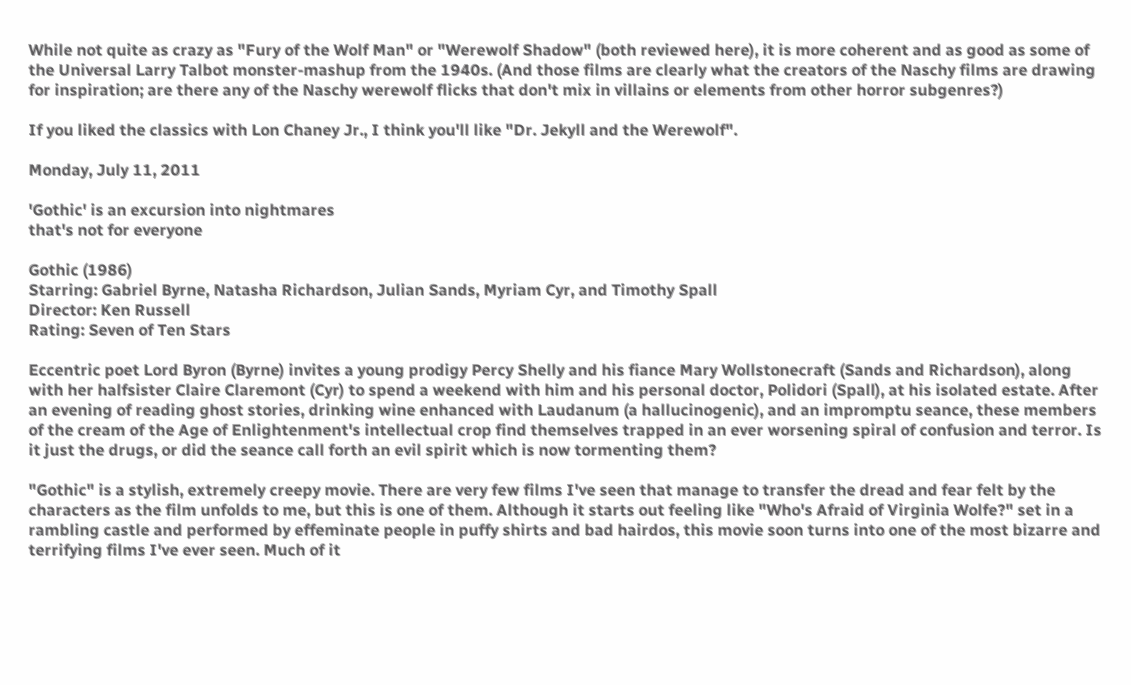While not quite as crazy as "Fury of the Wolf Man" or "Werewolf Shadow" (both reviewed here), it is more coherent and as good as some of the Universal Larry Talbot monster-mashup from the 1940s. (And those films are clearly what the creators of the Naschy films are drawing for inspiration; are there any of the Naschy werewolf flicks that don't mix in villains or elements from other horror subgenres?)

If you liked the classics with Lon Chaney Jr., I think you'll like "Dr. Jekyll and the Werewolf".

Monday, July 11, 2011

'Gothic' is an excursion into nightmares
that's not for everyone

Gothic (1986)
Starring: Gabriel Byrne, Natasha Richardson, Julian Sands, Myriam Cyr, and Timothy Spall
Director: Ken Russell
Rating: Seven of Ten Stars

Eccentric poet Lord Byron (Byrne) invites a young prodigy Percy Shelly and his fiance Mary Wollstonecraft (Sands and Richardson), along with her halfsister Claire Claremont (Cyr) to spend a weekend with him and his personal doctor, Polidori (Spall), at his isolated estate. After an evening of reading ghost stories, drinking wine enhanced with Laudanum (a hallucinogenic), and an impromptu seance, these members of the cream of the Age of Enlightenment's intellectual crop find themselves trapped in an ever worsening spiral of confusion and terror. Is it just the drugs, or did the seance call forth an evil spirit which is now tormenting them?

"Gothic" is a stylish, extremely creepy movie. There are very few films I've seen that manage to transfer the dread and fear felt by the characters as the film unfolds to me, but this is one of them. Although it starts out feeling like "Who's Afraid of Virginia Wolfe?" set in a rambling castle and performed by effeminate people in puffy shirts and bad hairdos, this movie soon turns into one of the most bizarre and terrifying films I've ever seen. Much of it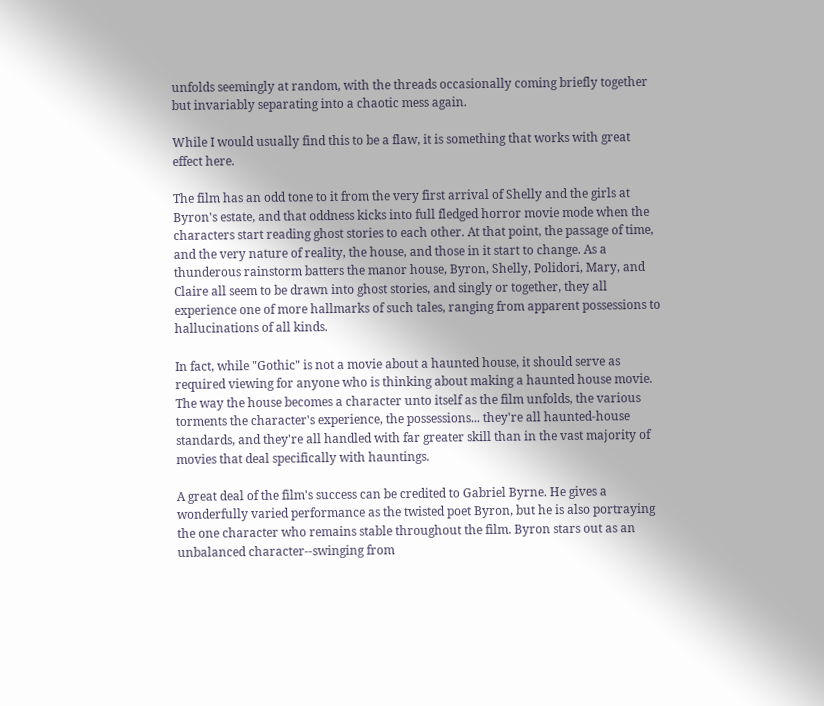unfolds seemingly at random, with the threads occasionally coming briefly together but invariably separating into a chaotic mess again.

While I would usually find this to be a flaw, it is something that works with great effect here.

The film has an odd tone to it from the very first arrival of Shelly and the girls at Byron's estate, and that oddness kicks into full fledged horror movie mode when the characters start reading ghost stories to each other. At that point, the passage of time, and the very nature of reality, the house, and those in it start to change. As a thunderous rainstorm batters the manor house, Byron, Shelly, Polidori, Mary, and Claire all seem to be drawn into ghost stories, and singly or together, they all experience one of more hallmarks of such tales, ranging from apparent possessions to hallucinations of all kinds.

In fact, while "Gothic" is not a movie about a haunted house, it should serve as required viewing for anyone who is thinking about making a haunted house movie. The way the house becomes a character unto itself as the film unfolds, the various torments the character's experience, the possessions... they're all haunted-house standards, and they're all handled with far greater skill than in the vast majority of movies that deal specifically with hauntings.

A great deal of the film's success can be credited to Gabriel Byrne. He gives a wonderfully varied performance as the twisted poet Byron, but he is also portraying the one character who remains stable throughout the film. Byron stars out as an unbalanced character--swinging from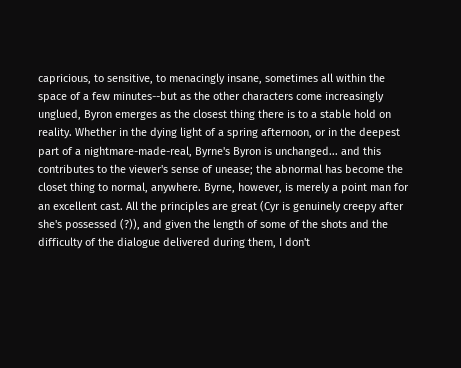capricious, to sensitive, to menacingly insane, sometimes all within the space of a few minutes--but as the other characters come increasingly unglued, Byron emerges as the closest thing there is to a stable hold on reality. Whether in the dying light of a spring afternoon, or in the deepest part of a nightmare-made-real, Byrne's Byron is unchanged... and this contributes to the viewer's sense of unease; the abnormal has become the closet thing to normal, anywhere. Byrne, however, is merely a point man for an excellent cast. All the principles are great (Cyr is genuinely creepy after she's possessed (?)), and given the length of some of the shots and the difficulty of the dialogue delivered during them, I don't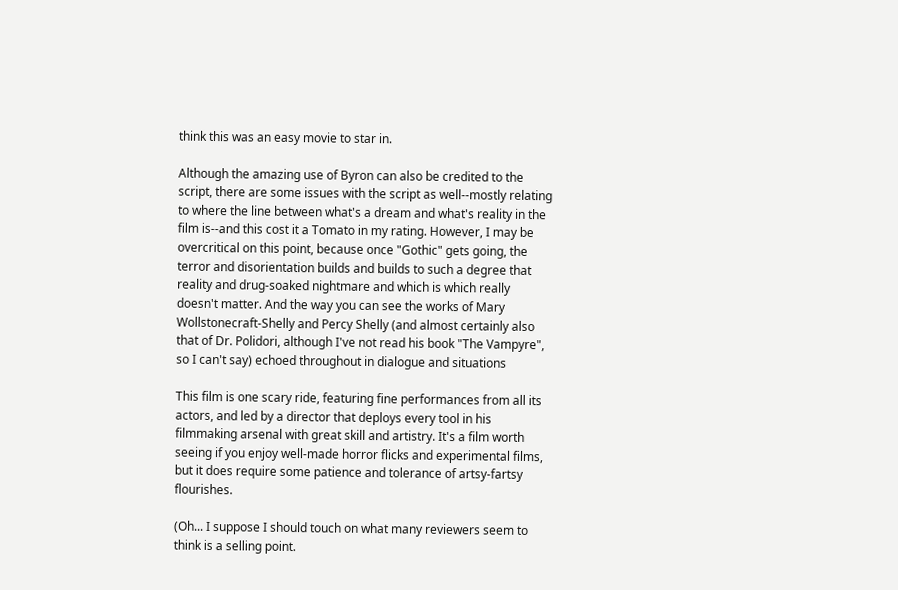think this was an easy movie to star in.

Although the amazing use of Byron can also be credited to the script, there are some issues with the script as well--mostly relating to where the line between what's a dream and what's reality in the film is--and this cost it a Tomato in my rating. However, I may be overcritical on this point, because once "Gothic" gets going, the terror and disorientation builds and builds to such a degree that reality and drug-soaked nightmare and which is which really doesn't matter. And the way you can see the works of Mary Wollstonecraft-Shelly and Percy Shelly (and almost certainly also that of Dr. Polidori, although I've not read his book "The Vampyre", so I can't say) echoed throughout in dialogue and situations

This film is one scary ride, featuring fine performances from all its actors, and led by a director that deploys every tool in his filmmaking arsenal with great skill and artistry. It's a film worth seeing if you enjoy well-made horror flicks and experimental films, but it does require some patience and tolerance of artsy-fartsy flourishes.

(Oh... I suppose I should touch on what many reviewers seem to think is a selling point.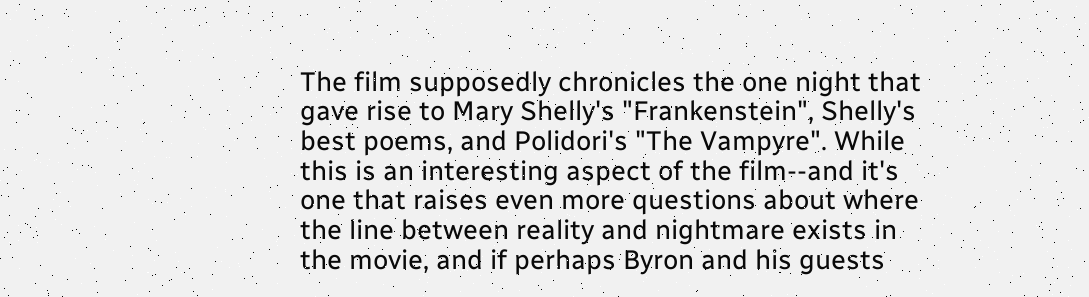The film supposedly chronicles the one night that gave rise to Mary Shelly's "Frankenstein", Shelly's best poems, and Polidori's "The Vampyre". While this is an interesting aspect of the film--and it's one that raises even more questions about where the line between reality and nightmare exists in the movie, and if perhaps Byron and his guests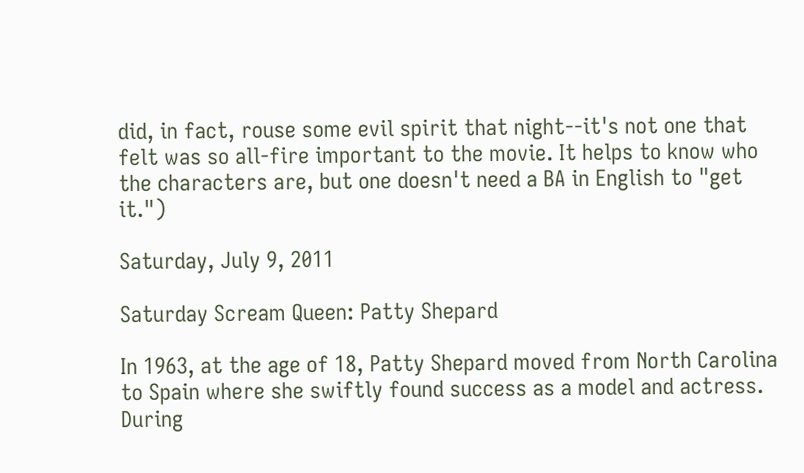did, in fact, rouse some evil spirit that night--it's not one that felt was so all-fire important to the movie. It helps to know who the characters are, but one doesn't need a BA in English to "get it.")

Saturday, July 9, 2011

Saturday Scream Queen: Patty Shepard

In 1963, at the age of 18, Patty Shepard moved from North Carolina to Spain where she swiftly found success as a model and actress. During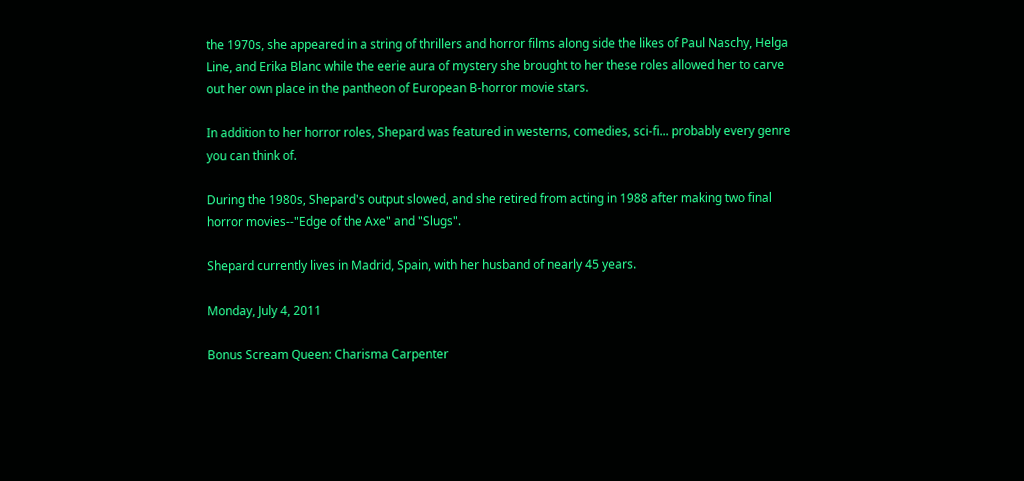the 1970s, she appeared in a string of thrillers and horror films along side the likes of Paul Naschy, Helga Line, and Erika Blanc while the eerie aura of mystery she brought to her these roles allowed her to carve out her own place in the pantheon of European B-horror movie stars.

In addition to her horror roles, Shepard was featured in westerns, comedies, sci-fi... probably every genre you can think of.

During the 1980s, Shepard's output slowed, and she retired from acting in 1988 after making two final horror movies--"Edge of the Axe" and "Slugs".

Shepard currently lives in Madrid, Spain, with her husband of nearly 45 years.

Monday, July 4, 2011

Bonus Scream Queen: Charisma Carpenter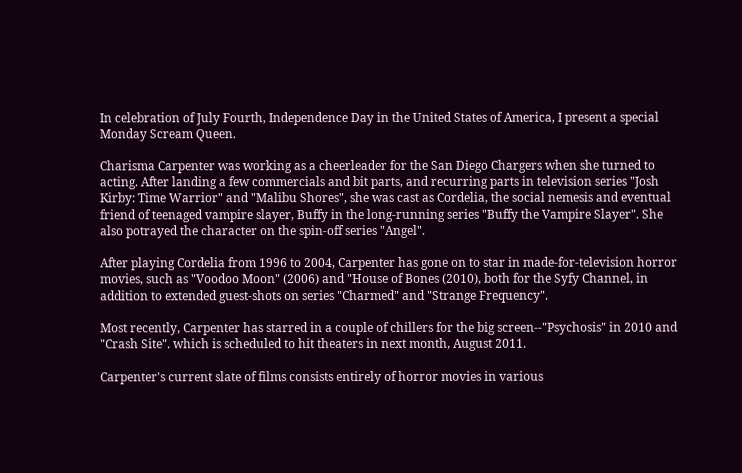In celebration of July Fourth, Independence Day in the United States of America, I present a special Monday Scream Queen.

Charisma Carpenter was working as a cheerleader for the San Diego Chargers when she turned to acting. After landing a few commercials and bit parts, and recurring parts in television series "Josh Kirby: Time Warrior" and "Malibu Shores", she was cast as Cordelia, the social nemesis and eventual friend of teenaged vampire slayer, Buffy in the long-running series "Buffy the Vampire Slayer". She also potrayed the character on the spin-off series "Angel".

After playing Cordelia from 1996 to 2004, Carpenter has gone on to star in made-for-television horror movies, such as "Voodoo Moon" (2006) and "House of Bones (2010), both for the Syfy Channel, in addition to extended guest-shots on series "Charmed" and "Strange Frequency".

Most recently, Carpenter has starred in a couple of chillers for the big screen--"Psychosis" in 2010 and "Crash Site". which is scheduled to hit theaters in next month, August 2011.

Carpenter's current slate of films consists entirely of horror movies in various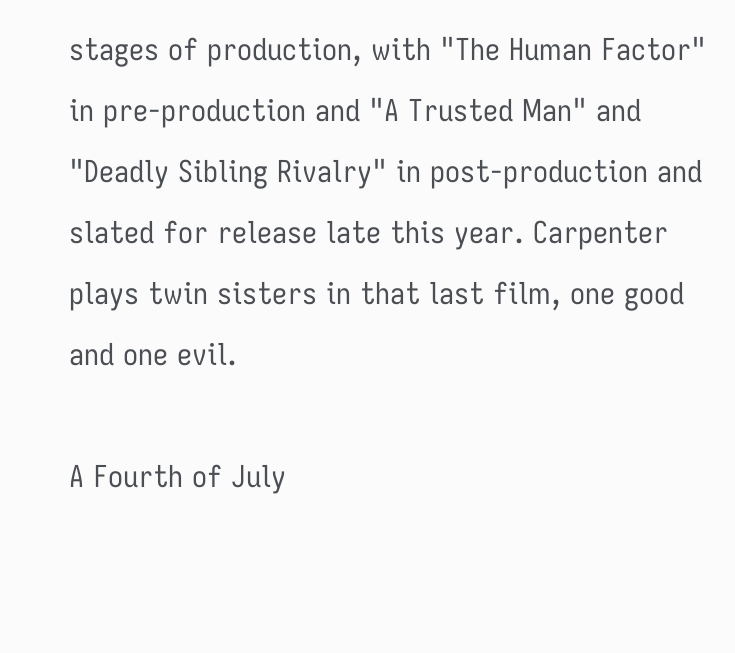stages of production, with "The Human Factor" in pre-production and "A Trusted Man" and "Deadly Sibling Rivalry" in post-production and slated for release late this year. Carpenter plays twin sisters in that last film, one good and one evil.

A Fourth of July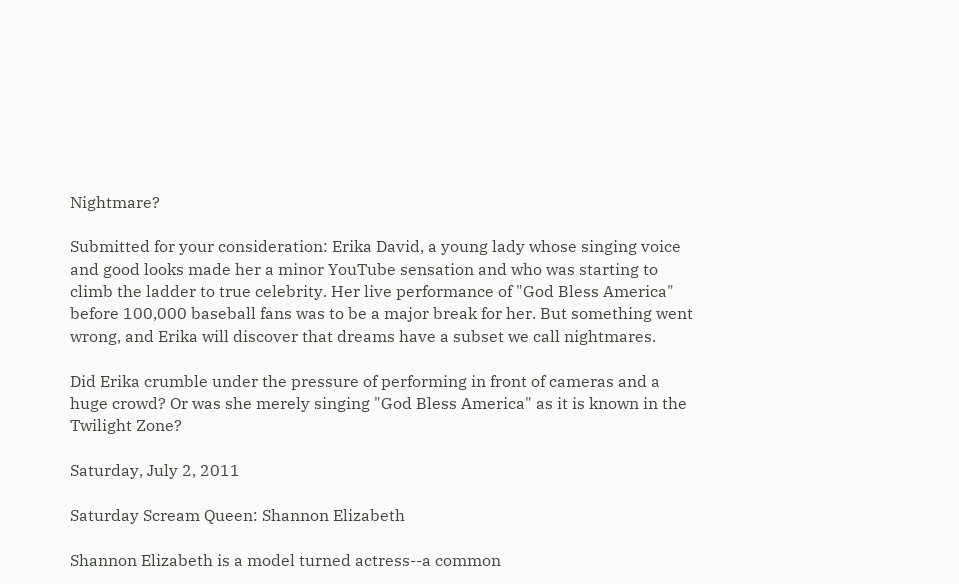Nightmare?

Submitted for your consideration: Erika David, a young lady whose singing voice and good looks made her a minor YouTube sensation and who was starting to climb the ladder to true celebrity. Her live performance of "God Bless America" before 100,000 baseball fans was to be a major break for her. But something went wrong, and Erika will discover that dreams have a subset we call nightmares.

Did Erika crumble under the pressure of performing in front of cameras and a huge crowd? Or was she merely singing "God Bless America" as it is known in the Twilight Zone?

Saturday, July 2, 2011

Saturday Scream Queen: Shannon Elizabeth

Shannon Elizabeth is a model turned actress--a common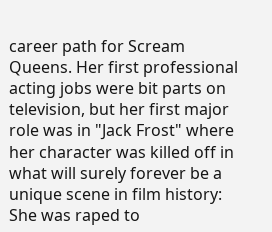career path for Scream Queens. Her first professional acting jobs were bit parts on television, but her first major role was in "Jack Frost" where her character was killed off in what will surely forever be a unique scene in film history: She was raped to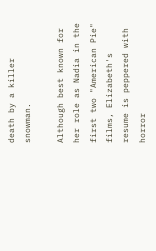death by a killer snowman.

Although best known for her role as Nadia in the first two "American Pie" films, Elizabeth's resume is peppered with horror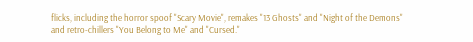flicks, including the horror spoof "Scary Movie", remakes "13 Ghosts" and "Night of the Demons" and retro-chillers "You Belong to Me" and "Cursed."